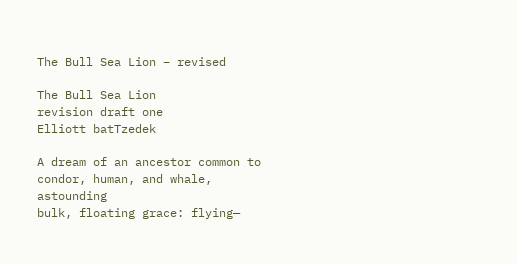The Bull Sea Lion – revised

The Bull Sea Lion
revision draft one
Elliott batTzedek

A dream of an ancestor common to
condor, human, and whale, astounding
bulk, floating grace: flying—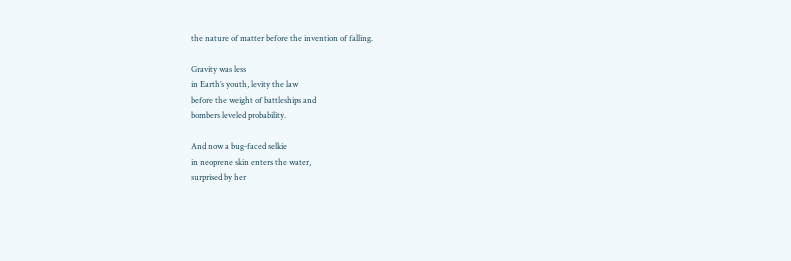the nature of matter before the invention of falling.

Gravity was less
in Earth’s youth, levity the law
before the weight of battleships and
bombers leveled probability.

And now a bug-faced selkie
in neoprene skin enters the water,
surprised by her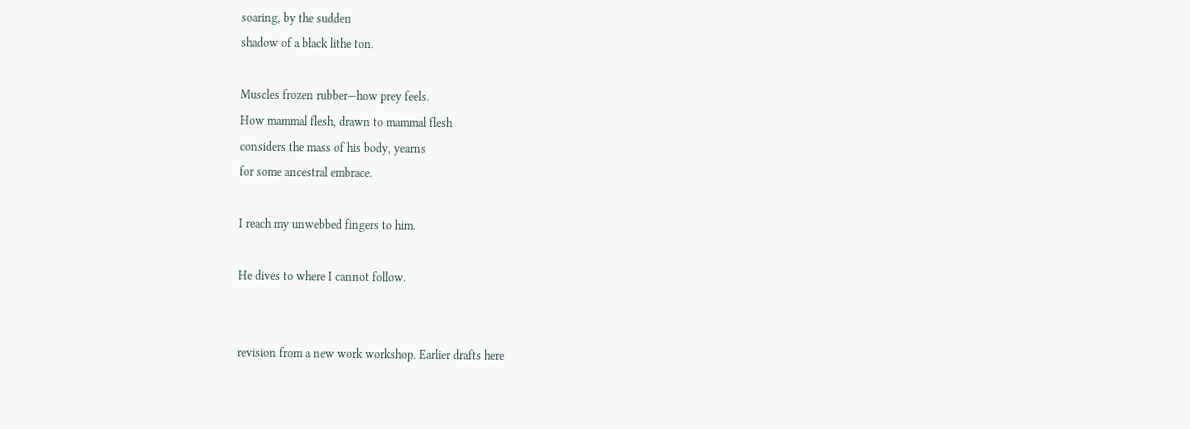soaring, by the sudden
shadow of a black lithe ton.

Muscles frozen rubber—how prey feels.
How mammal flesh, drawn to mammal flesh
considers the mass of his body, yearns
for some ancestral embrace.

I reach my unwebbed fingers to him.

He dives to where I cannot follow.


revision from a new work workshop. Earlier drafts here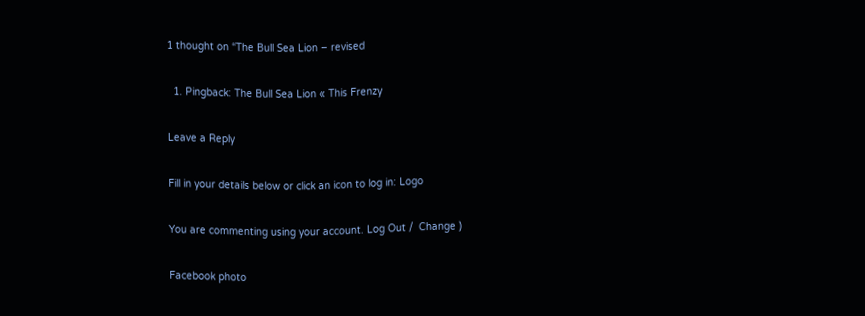1 thought on “The Bull Sea Lion – revised

  1. Pingback: The Bull Sea Lion « This Frenzy

Leave a Reply

Fill in your details below or click an icon to log in: Logo

You are commenting using your account. Log Out /  Change )

Facebook photo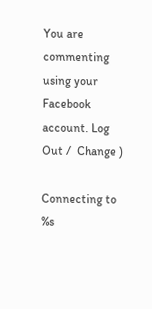You are commenting using your Facebook account. Log Out /  Change )

Connecting to %s